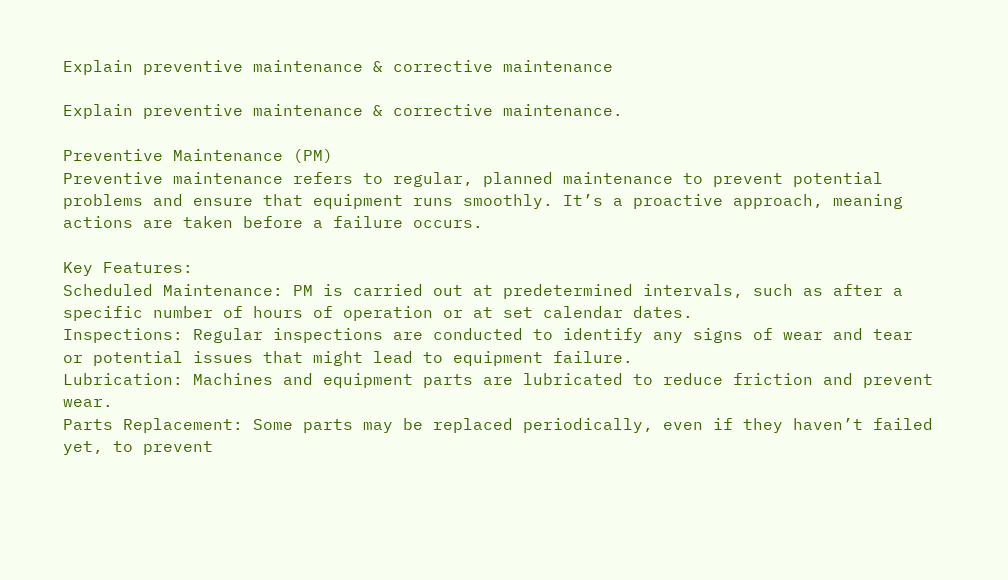Explain preventive maintenance & corrective maintenance

Explain preventive maintenance & corrective maintenance.

Preventive Maintenance (PM)
Preventive maintenance refers to regular, planned maintenance to prevent potential problems and ensure that equipment runs smoothly. It’s a proactive approach, meaning actions are taken before a failure occurs.

Key Features:
Scheduled Maintenance: PM is carried out at predetermined intervals, such as after a specific number of hours of operation or at set calendar dates.
Inspections: Regular inspections are conducted to identify any signs of wear and tear or potential issues that might lead to equipment failure.
Lubrication: Machines and equipment parts are lubricated to reduce friction and prevent wear.
Parts Replacement: Some parts may be replaced periodically, even if they haven’t failed yet, to prevent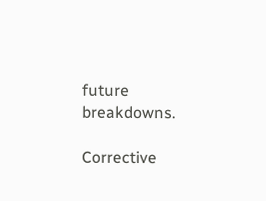future breakdowns.

Corrective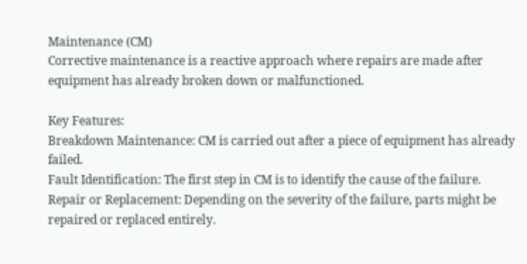Maintenance (CM)
Corrective maintenance is a reactive approach where repairs are made after equipment has already broken down or malfunctioned.

Key Features:
Breakdown Maintenance: CM is carried out after a piece of equipment has already failed.
Fault Identification: The first step in CM is to identify the cause of the failure.
Repair or Replacement: Depending on the severity of the failure, parts might be repaired or replaced entirely.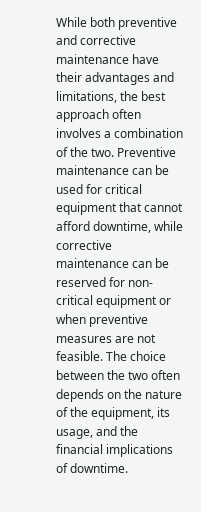While both preventive and corrective maintenance have their advantages and limitations, the best approach often involves a combination of the two. Preventive maintenance can be used for critical equipment that cannot afford downtime, while corrective maintenance can be reserved for non-critical equipment or when preventive measures are not feasible. The choice between the two often depends on the nature of the equipment, its usage, and the financial implications of downtime.